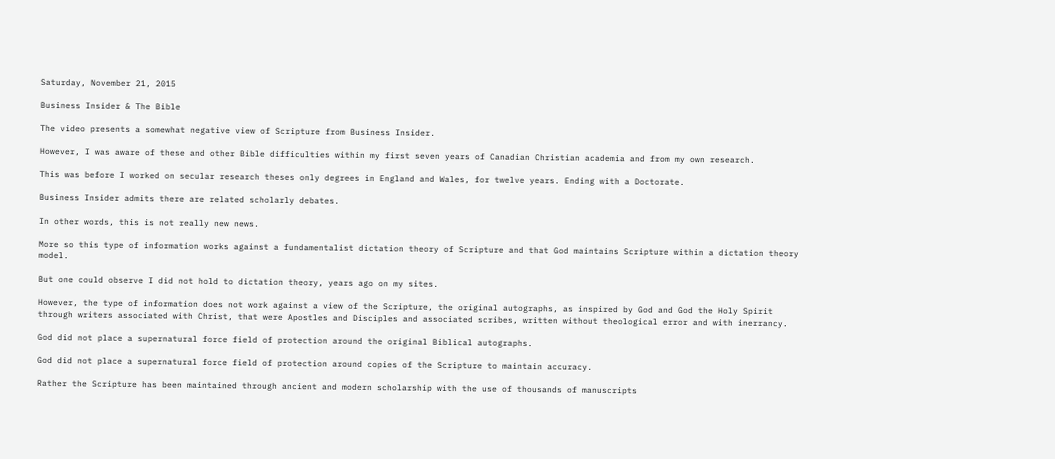Saturday, November 21, 2015

Business Insider & The Bible

The video presents a somewhat negative view of Scripture from Business Insider.

However, I was aware of these and other Bible difficulties within my first seven years of Canadian Christian academia and from my own research.

This was before I worked on secular research theses only degrees in England and Wales, for twelve years. Ending with a Doctorate.

Business Insider admits there are related scholarly debates.

In other words, this is not really new news.

More so this type of information works against a fundamentalist dictation theory of Scripture and that God maintains Scripture within a dictation theory model.

But one could observe I did not hold to dictation theory, years ago on my sites.

However, the type of information does not work against a view of the Scripture, the original autographs, as inspired by God and God the Holy Spirit through writers associated with Christ, that were Apostles and Disciples and associated scribes, written without theological error and with inerrancy.

God did not place a supernatural force field of protection around the original Biblical autographs.

God did not place a supernatural force field of protection around copies of the Scripture to maintain accuracy.

Rather the Scripture has been maintained through ancient and modern scholarship with the use of thousands of manuscripts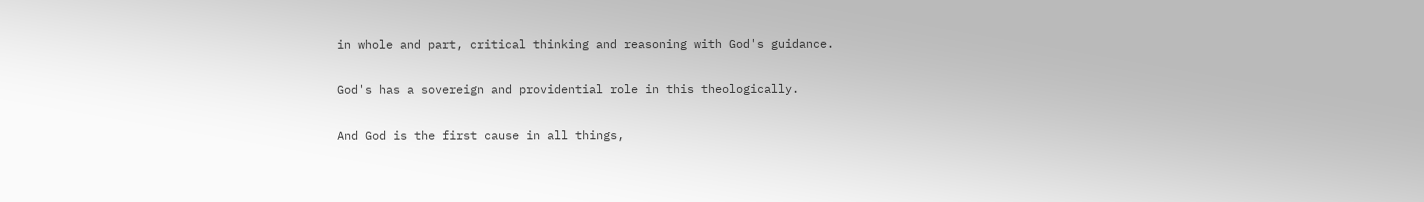in whole and part, critical thinking and reasoning with God's guidance.

God's has a sovereign and providential role in this theologically.

And God is the first cause in all things,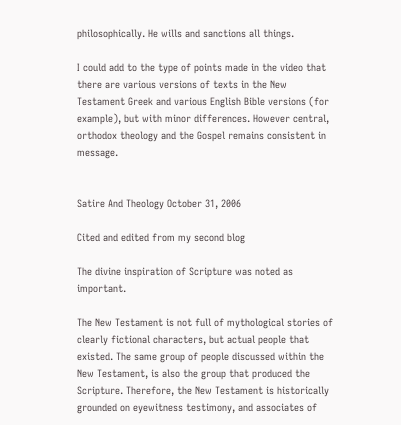philosophically. He wills and sanctions all things.

I could add to the type of points made in the video that there are various versions of texts in the New Testament Greek and various English Bible versions (for example), but with minor differences. However central, orthodox theology and the Gospel remains consistent in message.


Satire And Theology October 31, 2006

Cited and edited from my second blog

The divine inspiration of Scripture was noted as important.

The New Testament is not full of mythological stories of clearly fictional characters, but actual people that existed. The same group of people discussed within the New Testament, is also the group that produced the Scripture. Therefore, the New Testament is historically grounded on eyewitness testimony, and associates of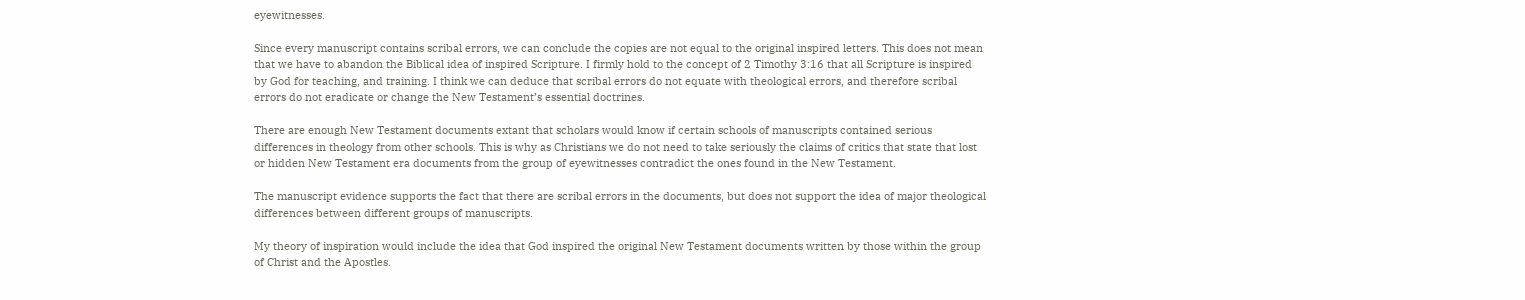eyewitnesses.

Since every manuscript contains scribal errors, we can conclude the copies are not equal to the original inspired letters. This does not mean that we have to abandon the Biblical idea of inspired Scripture. I firmly hold to the concept of 2 Timothy 3:16 that all Scripture is inspired by God for teaching, and training. I think we can deduce that scribal errors do not equate with theological errors, and therefore scribal errors do not eradicate or change the New Testament’s essential doctrines.

There are enough New Testament documents extant that scholars would know if certain schools of manuscripts contained serious differences in theology from other schools. This is why as Christians we do not need to take seriously the claims of critics that state that lost or hidden New Testament era documents from the group of eyewitnesses contradict the ones found in the New Testament.

The manuscript evidence supports the fact that there are scribal errors in the documents, but does not support the idea of major theological differences between different groups of manuscripts.

My theory of inspiration would include the idea that God inspired the original New Testament documents written by those within the group of Christ and the Apostles.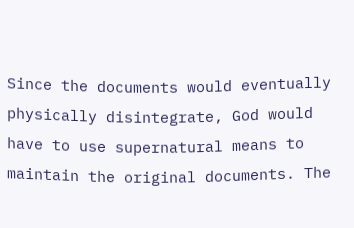Since the documents would eventually physically disintegrate, God would have to use supernatural means to maintain the original documents. The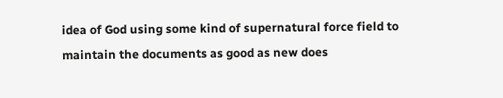idea of God using some kind of supernatural force field to maintain the documents as good as new does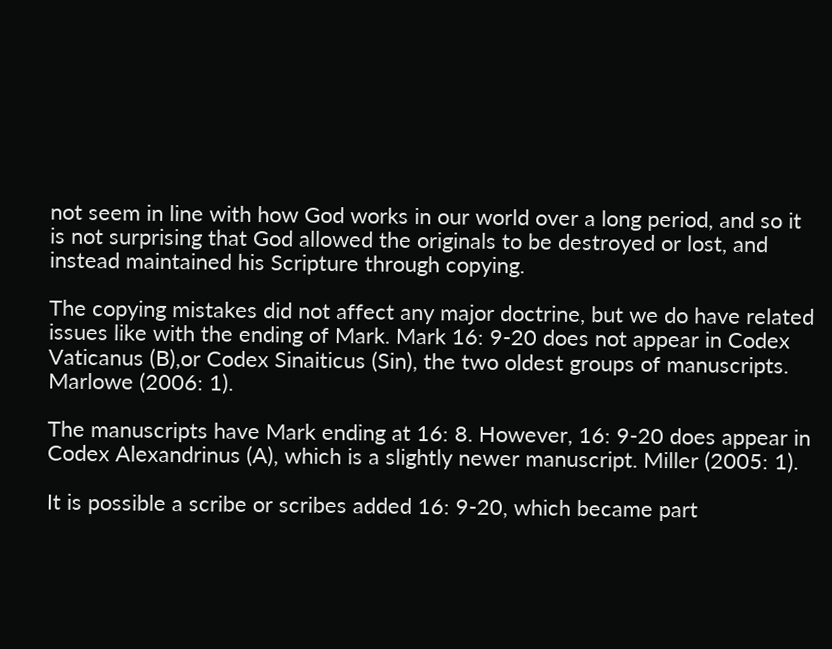not seem in line with how God works in our world over a long period, and so it is not surprising that God allowed the originals to be destroyed or lost, and instead maintained his Scripture through copying.

The copying mistakes did not affect any major doctrine, but we do have related issues like with the ending of Mark. Mark 16: 9-20 does not appear in Codex Vaticanus (B),or Codex Sinaiticus (Sin), the two oldest groups of manuscripts. Marlowe (2006: 1).

The manuscripts have Mark ending at 16: 8. However, 16: 9-20 does appear in Codex Alexandrinus (A), which is a slightly newer manuscript. Miller (2005: 1).

It is possible a scribe or scribes added 16: 9-20, which became part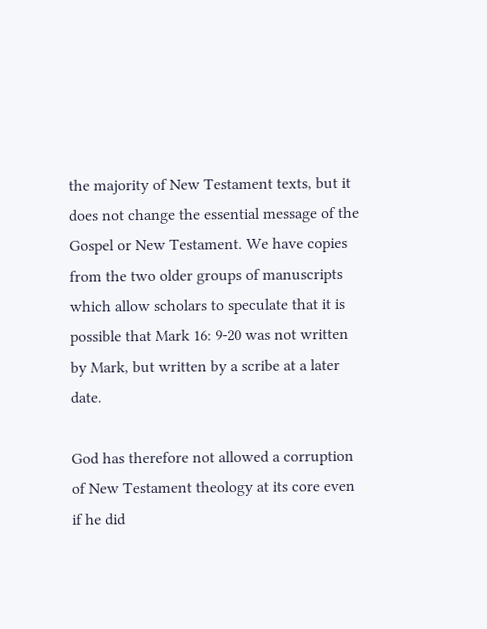the majority of New Testament texts, but it does not change the essential message of the Gospel or New Testament. We have copies from the two older groups of manuscripts which allow scholars to speculate that it is possible that Mark 16: 9-20 was not written by Mark, but written by a scribe at a later date.

God has therefore not allowed a corruption of New Testament theology at its core even if he did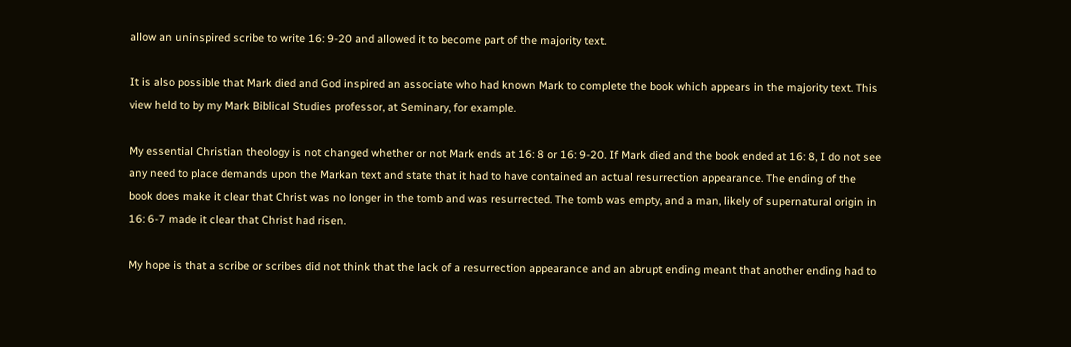allow an uninspired scribe to write 16: 9-20 and allowed it to become part of the majority text.

It is also possible that Mark died and God inspired an associate who had known Mark to complete the book which appears in the majority text. This view held to by my Mark Biblical Studies professor, at Seminary, for example.

My essential Christian theology is not changed whether or not Mark ends at 16: 8 or 16: 9-20. If Mark died and the book ended at 16: 8, I do not see any need to place demands upon the Markan text and state that it had to have contained an actual resurrection appearance. The ending of the book does make it clear that Christ was no longer in the tomb and was resurrected. The tomb was empty, and a man, likely of supernatural origin in 16: 6-7 made it clear that Christ had risen.

My hope is that a scribe or scribes did not think that the lack of a resurrection appearance and an abrupt ending meant that another ending had to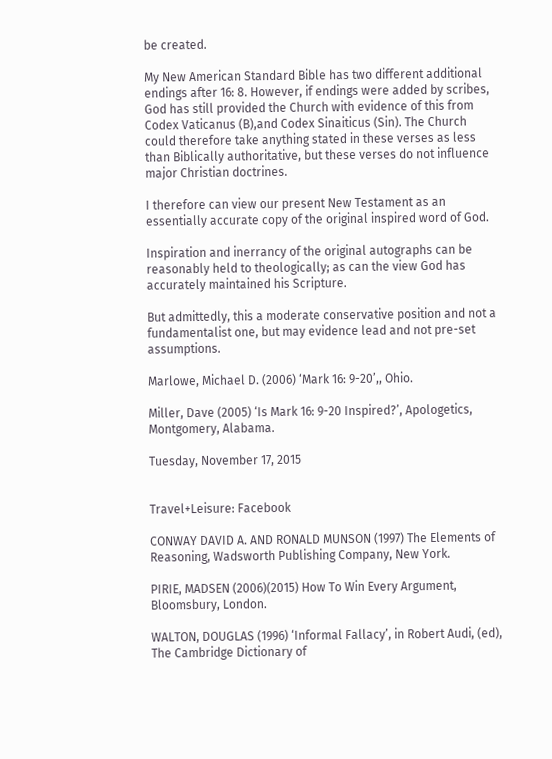be created.

My New American Standard Bible has two different additional endings after 16: 8. However, if endings were added by scribes, God has still provided the Church with evidence of this from Codex Vaticanus (B),and Codex Sinaiticus (Sin). The Church could therefore take anything stated in these verses as less than Biblically authoritative, but these verses do not influence major Christian doctrines.

I therefore can view our present New Testament as an essentially accurate copy of the original inspired word of God.

Inspiration and inerrancy of the original autographs can be reasonably held to theologically; as can the view God has accurately maintained his Scripture.

But admittedly, this a moderate conservative position and not a fundamentalist one, but may evidence lead and not pre-set assumptions.

Marlowe, Michael D. (2006) ‘Mark 16: 9-20’,, Ohio.

Miller, Dave (2005) ‘Is Mark 16: 9-20 Inspired?’, Apologetics, Montgomery, Alabama.

Tuesday, November 17, 2015


Travel+Leisure: Facebook

CONWAY DAVID A. AND RONALD MUNSON (1997) The Elements of Reasoning, Wadsworth Publishing Company, New York.

PIRIE, MADSEN (2006)(2015) How To Win Every Argument, Bloomsbury, London.

WALTON, DOUGLAS (1996) ‘Informal Fallacy’, in Robert Audi, (ed), The Cambridge Dictionary of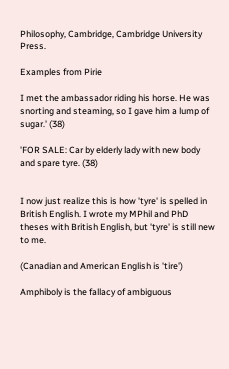Philosophy, Cambridge, Cambridge University Press.

Examples from Pirie

I met the ambassador riding his horse. He was snorting and steaming, so I gave him a lump of sugar.' (38)

'FOR SALE: Car by elderly lady with new body and spare tyre. (38)


I now just realize this is how 'tyre' is spelled in British English. I wrote my MPhil and PhD theses with British English, but 'tyre' is still new to me.

(Canadian and American English is 'tire')

Amphiboly is the fallacy of ambiguous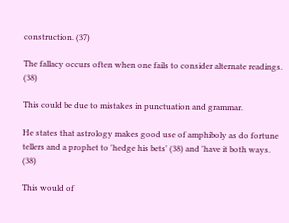construction. (37)

The fallacy occurs often when one fails to consider alternate readings. (38)

This could be due to mistakes in punctuation and grammar.

He states that astrology makes good use of amphiboly as do fortune tellers and a prophet to 'hedge his bets' (38) and 'have it both ways. (38)

This would of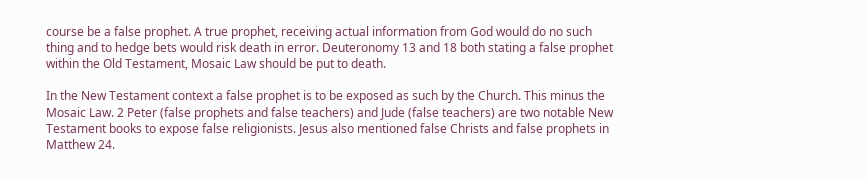course be a false prophet. A true prophet, receiving actual information from God would do no such thing and to hedge bets would risk death in error. Deuteronomy 13 and 18 both stating a false prophet within the Old Testament, Mosaic Law should be put to death.

In the New Testament context a false prophet is to be exposed as such by the Church. This minus the Mosaic Law. 2 Peter (false prophets and false teachers) and Jude (false teachers) are two notable New Testament books to expose false religionists. Jesus also mentioned false Christs and false prophets in Matthew 24.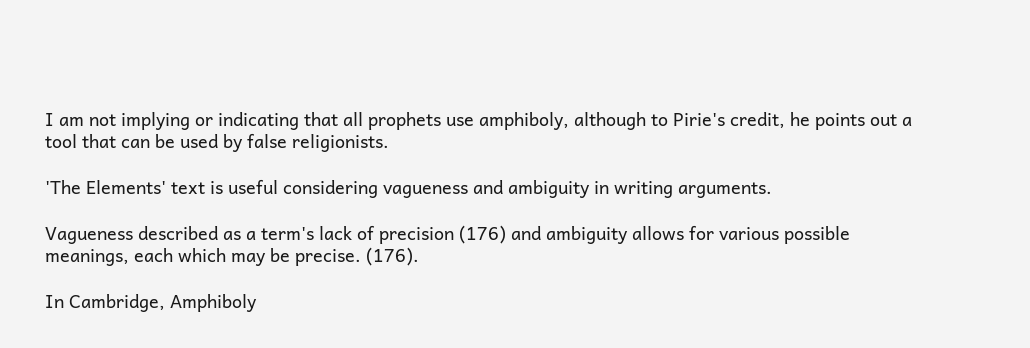I am not implying or indicating that all prophets use amphiboly, although to Pirie's credit, he points out a tool that can be used by false religionists.

'The Elements' text is useful considering vagueness and ambiguity in writing arguments.

Vagueness described as a term's lack of precision (176) and ambiguity allows for various possible meanings, each which may be precise. (176).

In Cambridge, Amphiboly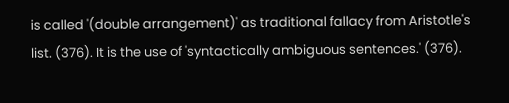is called '(double arrangement)' as traditional fallacy from Aristotle's list. (376). It is the use of 'syntactically ambiguous sentences.' (376).